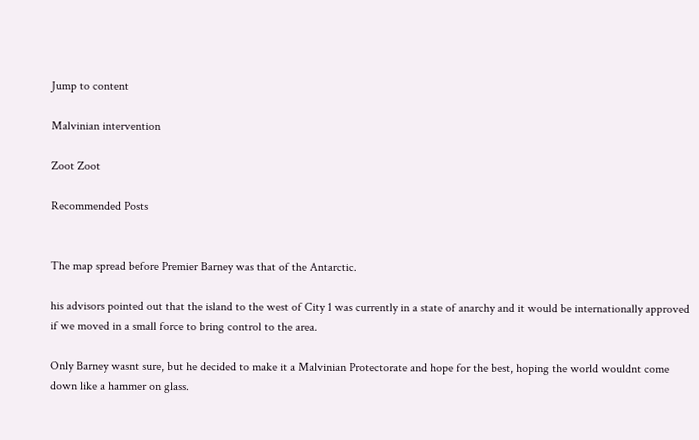Jump to content

Malvinian intervention

Zoot Zoot

Recommended Posts


The map spread before Premier Barney was that of the Antarctic.

his advisors pointed out that the island to the west of City 1 was currently in a state of anarchy and it would be internationally approved if we moved in a small force to bring control to the area.

Only Barney wasnt sure, but he decided to make it a Malvinian Protectorate and hope for the best, hoping the world wouldnt come down like a hammer on glass.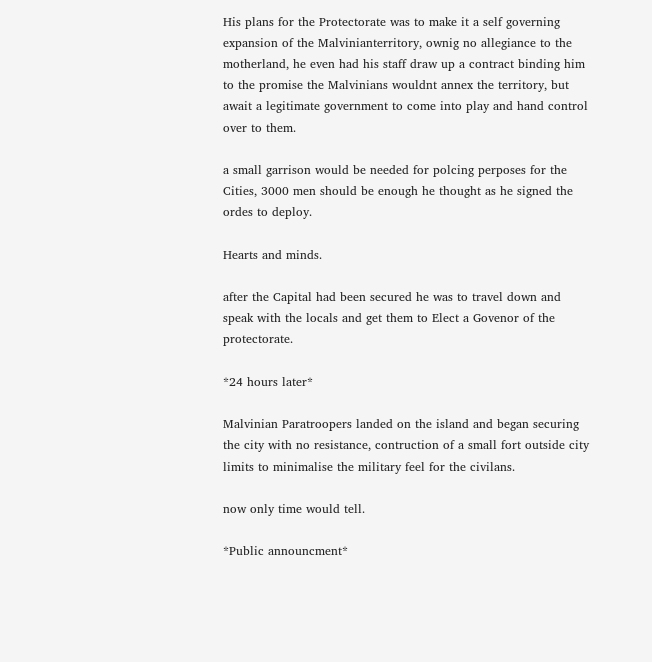His plans for the Protectorate was to make it a self governing expansion of the Malvinianterritory, ownig no allegiance to the motherland, he even had his staff draw up a contract binding him to the promise the Malvinians wouldnt annex the territory, but await a legitimate government to come into play and hand control over to them.

a small garrison would be needed for polcing perposes for the Cities, 3000 men should be enough he thought as he signed the ordes to deploy.

Hearts and minds.

after the Capital had been secured he was to travel down and speak with the locals and get them to Elect a Govenor of the protectorate.

*24 hours later*

Malvinian Paratroopers landed on the island and began securing the city with no resistance, contruction of a small fort outside city limits to minimalise the military feel for the civilans.

now only time would tell.

*Public announcment*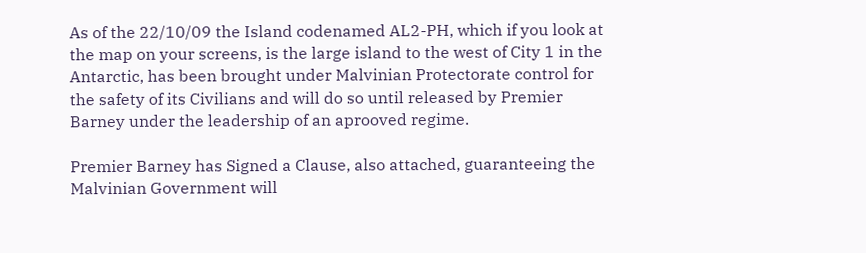As of the 22/10/09 the Island codenamed AL2-PH, which if you look at the map on your screens, is the large island to the west of City 1 in the Antarctic, has been brought under Malvinian Protectorate control for the safety of its Civilians and will do so until released by Premier Barney under the leadership of an aprooved regime.

Premier Barney has Signed a Clause, also attached, guaranteeing the Malvinian Government will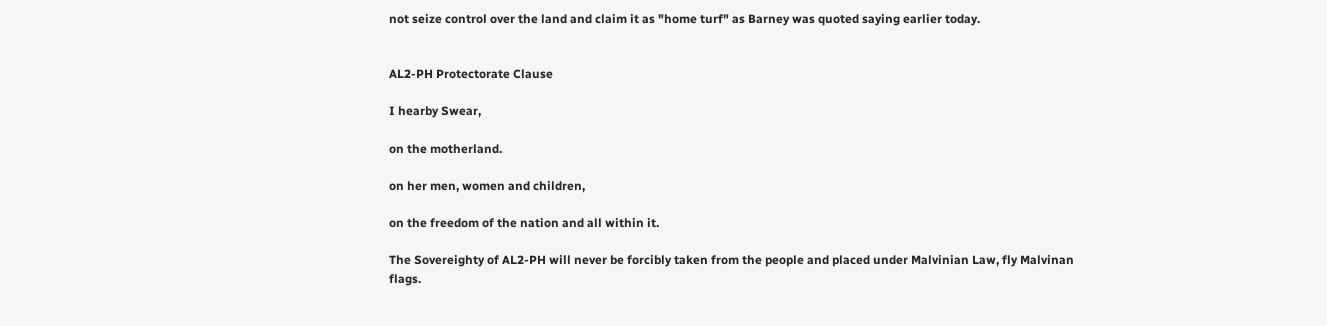not seize control over the land and claim it as "home turf" as Barney was quoted saying earlier today.


AL2-PH Protectorate Clause

I hearby Swear,

on the motherland.

on her men, women and children,

on the freedom of the nation and all within it.

The Sovereighty of AL2-PH will never be forcibly taken from the people and placed under Malvinian Law, fly Malvinan flags.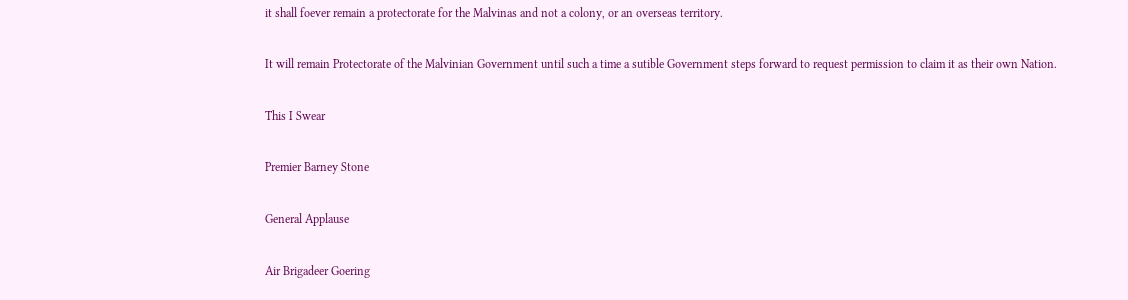it shall foever remain a protectorate for the Malvinas and not a colony, or an overseas territory.

It will remain Protectorate of the Malvinian Government until such a time a sutible Government steps forward to request permission to claim it as their own Nation.

This I Swear

Premier Barney Stone

General Applause

Air Brigadeer Goering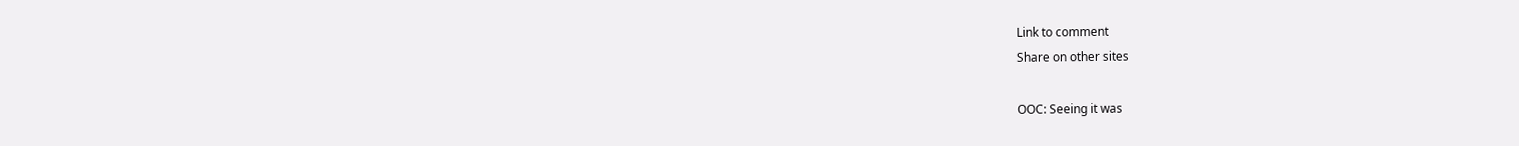Link to comment
Share on other sites

OOC: Seeing it was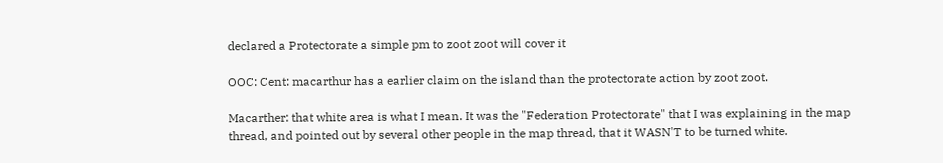declared a Protectorate a simple pm to zoot zoot will cover it

OOC: Cent: macarthur has a earlier claim on the island than the protectorate action by zoot zoot.

Macarther: that white area is what I mean. It was the "Federation Protectorate" that I was explaining in the map thread, and pointed out by several other people in the map thread, that it WASN'T to be turned white.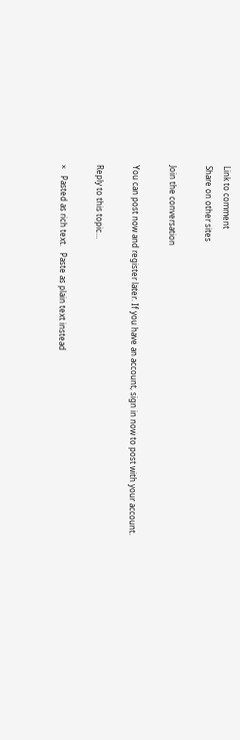Link to comment
Share on other sites

Join the conversation

You can post now and register later. If you have an account, sign in now to post with your account.

Reply to this topic...

×   Pasted as rich text.   Paste as plain text instead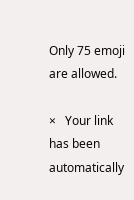Only 75 emoji are allowed.

×   Your link has been automatically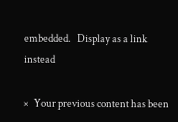embedded.   Display as a link instead

×   Your previous content has been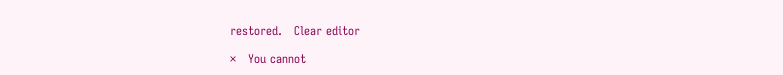restored.   Clear editor

×   You cannot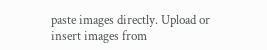paste images directly. Upload or insert images from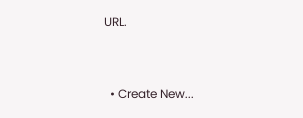URL.


  • Create New...